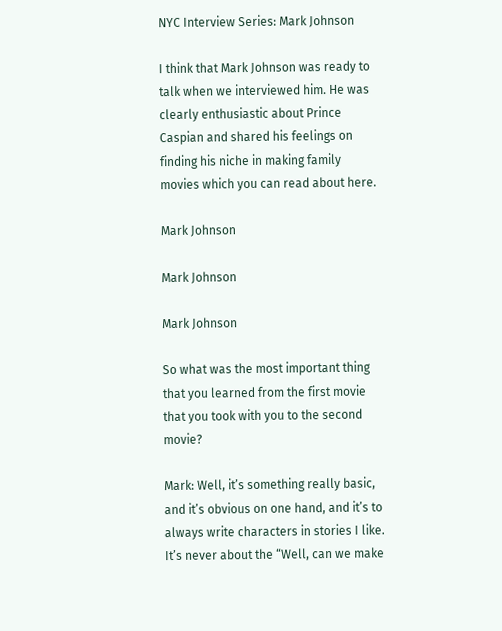NYC Interview Series: Mark Johnson

I think that Mark Johnson was ready to talk when we interviewed him. He was clearly enthusiastic about Prince Caspian and shared his feelings on finding his niche in making family movies which you can read about here.

Mark Johnson

Mark Johnson

Mark Johnson

So what was the most important thing that you learned from the first movie that you took with you to the second movie?

Mark: Well, it’s something really basic, and it’s obvious on one hand, and it’s to always write characters in stories I like. It’s never about the “Well, can we make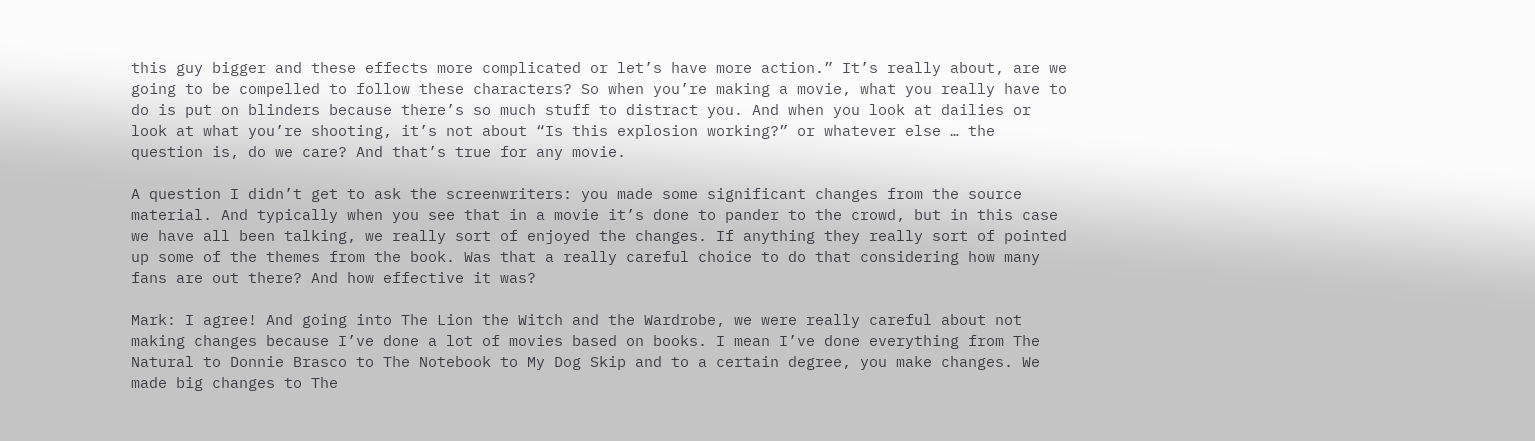this guy bigger and these effects more complicated or let’s have more action.” It’s really about, are we going to be compelled to follow these characters? So when you’re making a movie, what you really have to do is put on blinders because there’s so much stuff to distract you. And when you look at dailies or look at what you’re shooting, it’s not about “Is this explosion working?” or whatever else … the question is, do we care? And that’s true for any movie.

A question I didn’t get to ask the screenwriters: you made some significant changes from the source material. And typically when you see that in a movie it’s done to pander to the crowd, but in this case we have all been talking, we really sort of enjoyed the changes. If anything they really sort of pointed up some of the themes from the book. Was that a really careful choice to do that considering how many fans are out there? And how effective it was?

Mark: I agree! And going into The Lion the Witch and the Wardrobe, we were really careful about not making changes because I’ve done a lot of movies based on books. I mean I’ve done everything from The Natural to Donnie Brasco to The Notebook to My Dog Skip and to a certain degree, you make changes. We made big changes to The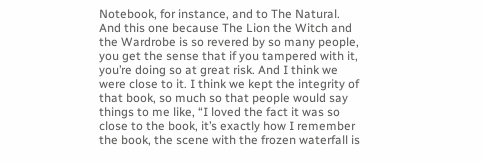Notebook, for instance, and to The Natural. And this one because The Lion the Witch and the Wardrobe is so revered by so many people, you get the sense that if you tampered with it, you’re doing so at great risk. And I think we were close to it. I think we kept the integrity of that book, so much so that people would say things to me like, “I loved the fact it was so close to the book, it’s exactly how I remember the book, the scene with the frozen waterfall is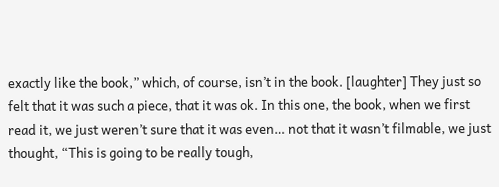exactly like the book,” which, of course, isn’t in the book. [laughter] They just so felt that it was such a piece, that it was ok. In this one, the book, when we first read it, we just weren’t sure that it was even… not that it wasn’t filmable, we just thought, “This is going to be really tough,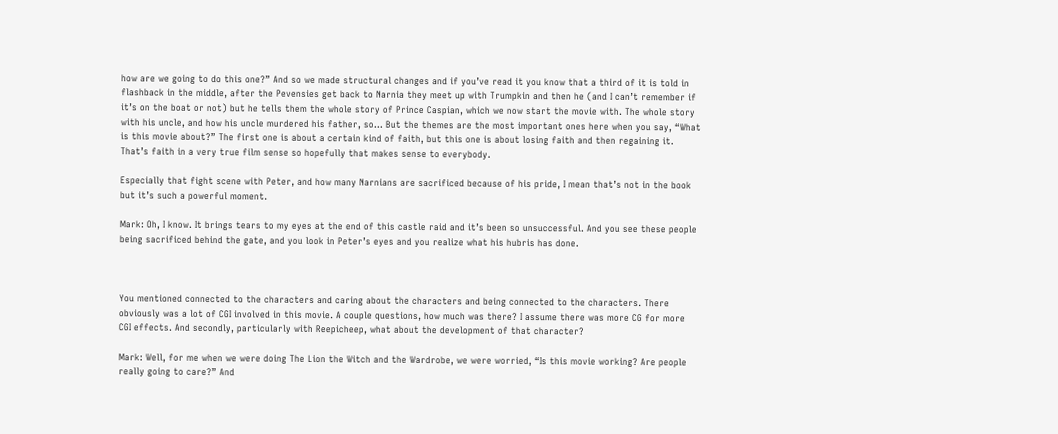how are we going to do this one?” And so we made structural changes and if you’ve read it you know that a third of it is told in flashback in the middle, after the Pevensies get back to Narnia they meet up with Trumpkin and then he (and I can’t remember if it’s on the boat or not) but he tells them the whole story of Prince Caspian, which we now start the movie with. The whole story with his uncle, and how his uncle murdered his father, so… But the themes are the most important ones here when you say, “What is this movie about?” The first one is about a certain kind of faith, but this one is about losing faith and then regaining it. That’s faith in a very true film sense so hopefully that makes sense to everybody.

Especially that fight scene with Peter, and how many Narnians are sacrificed because of his pride, I mean that’s not in the book but it’s such a powerful moment.

Mark: Oh, I know. It brings tears to my eyes at the end of this castle raid and it’s been so unsuccessful. And you see these people being sacrificed behind the gate, and you look in Peter’s eyes and you realize what his hubris has done.



You mentioned connected to the characters and caring about the characters and being connected to the characters. There obviously was a lot of CGI involved in this movie. A couple questions, how much was there? I assume there was more CG for more CGI effects. And secondly, particularly with Reepicheep, what about the development of that character?

Mark: Well, for me when we were doing The Lion the Witch and the Wardrobe, we were worried, “Is this movie working? Are people really going to care?” And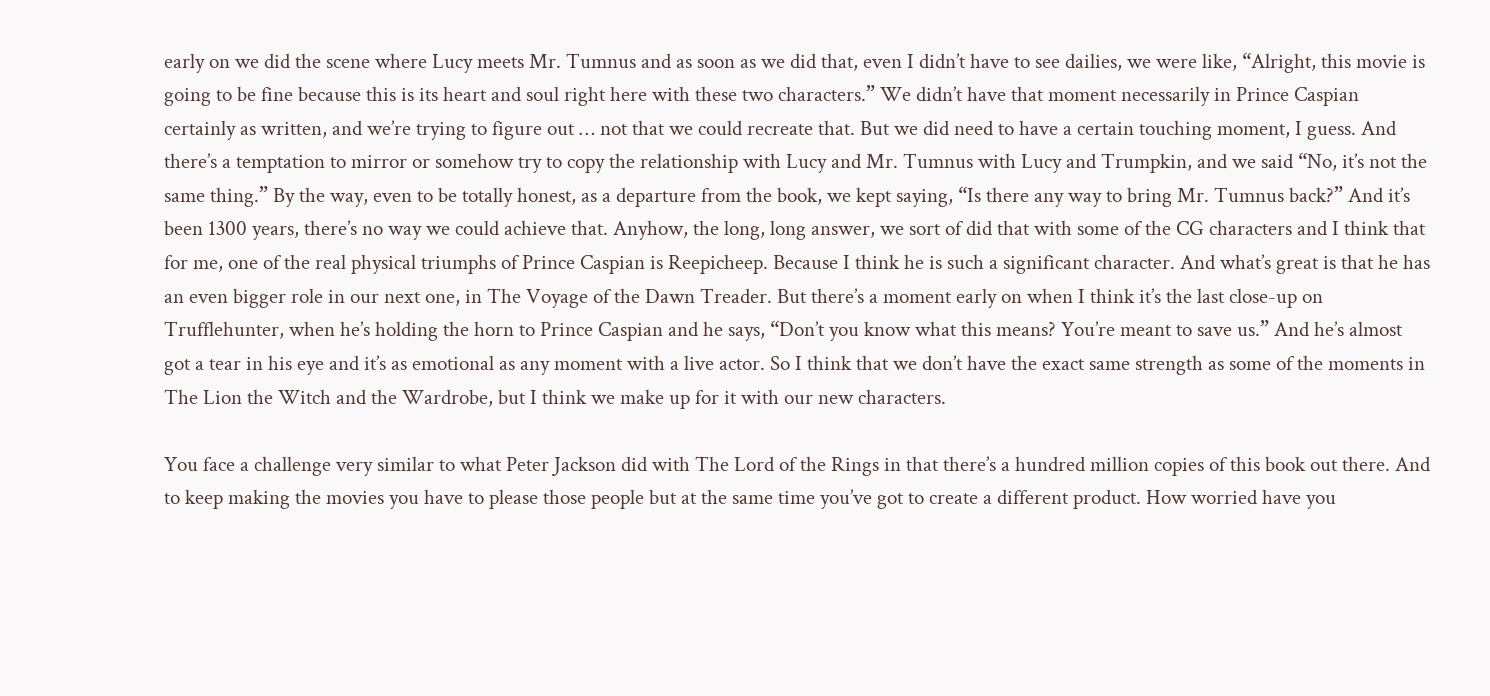early on we did the scene where Lucy meets Mr. Tumnus and as soon as we did that, even I didn’t have to see dailies, we were like, “Alright, this movie is going to be fine because this is its heart and soul right here with these two characters.” We didn’t have that moment necessarily in Prince Caspian certainly as written, and we’re trying to figure out … not that we could recreate that. But we did need to have a certain touching moment, I guess. And there’s a temptation to mirror or somehow try to copy the relationship with Lucy and Mr. Tumnus with Lucy and Trumpkin, and we said “No, it’s not the same thing.” By the way, even to be totally honest, as a departure from the book, we kept saying, “Is there any way to bring Mr. Tumnus back?” And it’s been 1300 years, there’s no way we could achieve that. Anyhow, the long, long answer, we sort of did that with some of the CG characters and I think that for me, one of the real physical triumphs of Prince Caspian is Reepicheep. Because I think he is such a significant character. And what’s great is that he has an even bigger role in our next one, in The Voyage of the Dawn Treader. But there’s a moment early on when I think it’s the last close-up on Trufflehunter, when he’s holding the horn to Prince Caspian and he says, “Don’t you know what this means? You’re meant to save us.” And he’s almost got a tear in his eye and it’s as emotional as any moment with a live actor. So I think that we don’t have the exact same strength as some of the moments in The Lion the Witch and the Wardrobe, but I think we make up for it with our new characters.

You face a challenge very similar to what Peter Jackson did with The Lord of the Rings in that there’s a hundred million copies of this book out there. And to keep making the movies you have to please those people but at the same time you’ve got to create a different product. How worried have you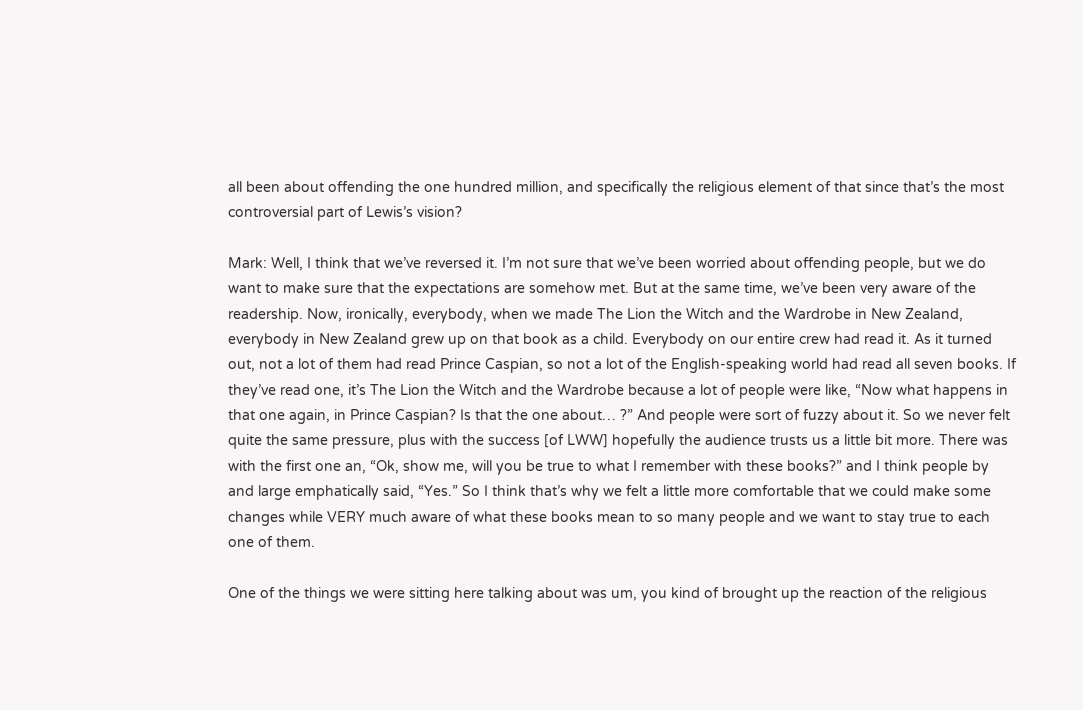all been about offending the one hundred million, and specifically the religious element of that since that’s the most controversial part of Lewis’s vision?

Mark: Well, I think that we’ve reversed it. I’m not sure that we’ve been worried about offending people, but we do want to make sure that the expectations are somehow met. But at the same time, we’ve been very aware of the readership. Now, ironically, everybody, when we made The Lion the Witch and the Wardrobe in New Zealand, everybody in New Zealand grew up on that book as a child. Everybody on our entire crew had read it. As it turned out, not a lot of them had read Prince Caspian, so not a lot of the English-speaking world had read all seven books. If they’ve read one, it’s The Lion the Witch and the Wardrobe because a lot of people were like, “Now what happens in that one again, in Prince Caspian? Is that the one about… ?” And people were sort of fuzzy about it. So we never felt quite the same pressure, plus with the success [of LWW] hopefully the audience trusts us a little bit more. There was with the first one an, “Ok, show me, will you be true to what I remember with these books?” and I think people by and large emphatically said, “Yes.” So I think that’s why we felt a little more comfortable that we could make some changes while VERY much aware of what these books mean to so many people and we want to stay true to each one of them.

One of the things we were sitting here talking about was um, you kind of brought up the reaction of the religious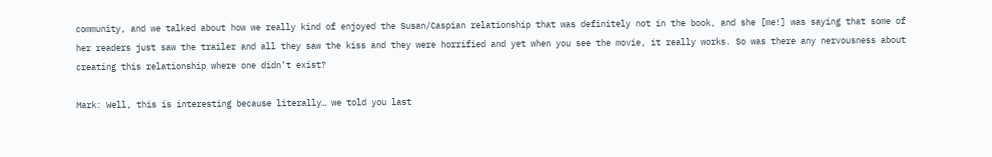community, and we talked about how we really kind of enjoyed the Susan/Caspian relationship that was definitely not in the book, and she [me!] was saying that some of her readers just saw the trailer and all they saw the kiss and they were horrified and yet when you see the movie, it really works. So was there any nervousness about creating this relationship where one didn’t exist?

Mark: Well, this is interesting because literally… we told you last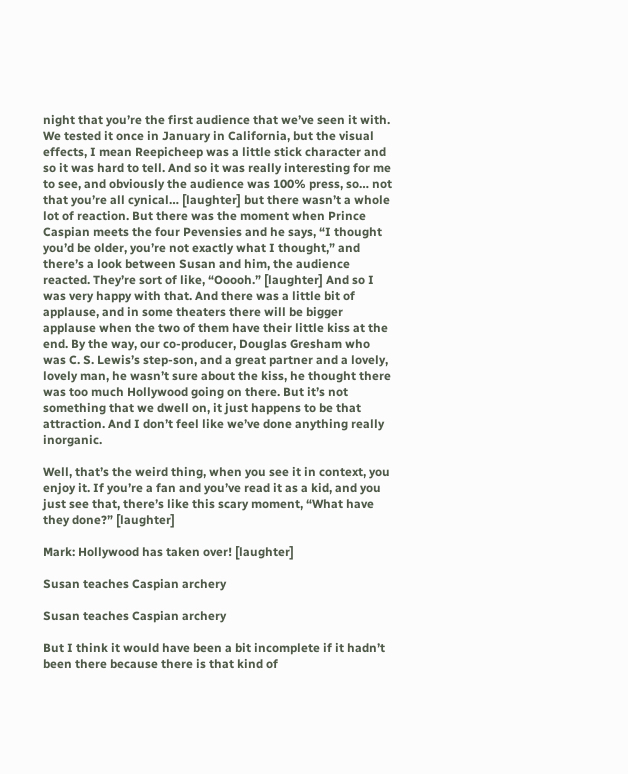night that you’re the first audience that we’ve seen it with. We tested it once in January in California, but the visual effects, I mean Reepicheep was a little stick character and so it was hard to tell. And so it was really interesting for me to see, and obviously the audience was 100% press, so… not that you’re all cynical… [laughter] but there wasn’t a whole lot of reaction. But there was the moment when Prince Caspian meets the four Pevensies and he says, “I thought you’d be older, you’re not exactly what I thought,” and there’s a look between Susan and him, the audience reacted. They’re sort of like, “Ooooh.” [laughter] And so I was very happy with that. And there was a little bit of applause, and in some theaters there will be bigger applause when the two of them have their little kiss at the end. By the way, our co-producer, Douglas Gresham who was C. S. Lewis’s step-son, and a great partner and a lovely, lovely man, he wasn’t sure about the kiss, he thought there was too much Hollywood going on there. But it’s not something that we dwell on, it just happens to be that attraction. And I don’t feel like we’ve done anything really inorganic.

Well, that’s the weird thing, when you see it in context, you enjoy it. If you’re a fan and you’ve read it as a kid, and you just see that, there’s like this scary moment, “What have they done?” [laughter]

Mark: Hollywood has taken over! [laughter]

Susan teaches Caspian archery

Susan teaches Caspian archery

But I think it would have been a bit incomplete if it hadn’t been there because there is that kind of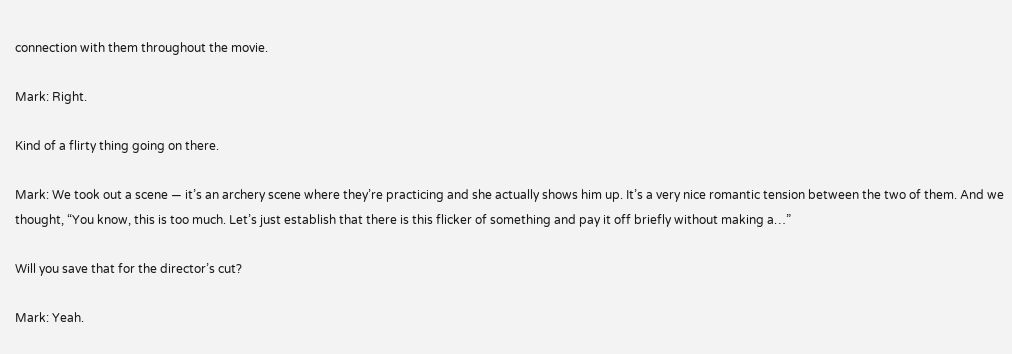connection with them throughout the movie.

Mark: Right.

Kind of a flirty thing going on there.

Mark: We took out a scene — it’s an archery scene where they’re practicing and she actually shows him up. It’s a very nice romantic tension between the two of them. And we thought, “You know, this is too much. Let’s just establish that there is this flicker of something and pay it off briefly without making a…”

Will you save that for the director’s cut?

Mark: Yeah.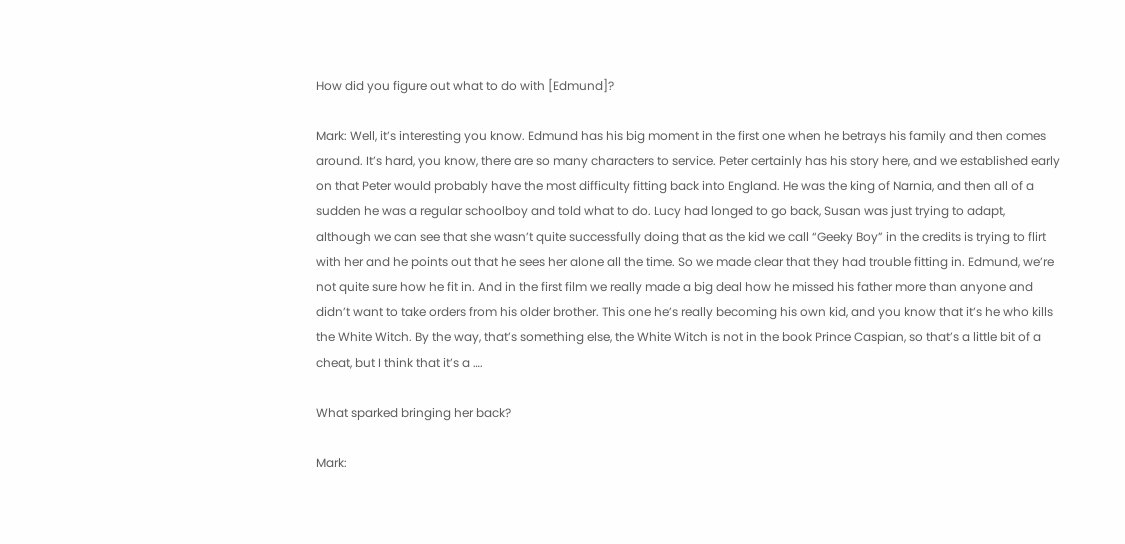How did you figure out what to do with [Edmund]?

Mark: Well, it’s interesting you know. Edmund has his big moment in the first one when he betrays his family and then comes around. It’s hard, you know, there are so many characters to service. Peter certainly has his story here, and we established early on that Peter would probably have the most difficulty fitting back into England. He was the king of Narnia, and then all of a sudden he was a regular schoolboy and told what to do. Lucy had longed to go back, Susan was just trying to adapt, although we can see that she wasn’t quite successfully doing that as the kid we call “Geeky Boy” in the credits is trying to flirt with her and he points out that he sees her alone all the time. So we made clear that they had trouble fitting in. Edmund, we’re not quite sure how he fit in. And in the first film we really made a big deal how he missed his father more than anyone and didn’t want to take orders from his older brother. This one he’s really becoming his own kid, and you know that it’s he who kills the White Witch. By the way, that’s something else, the White Witch is not in the book Prince Caspian, so that’s a little bit of a cheat, but I think that it’s a ….

What sparked bringing her back?

Mark: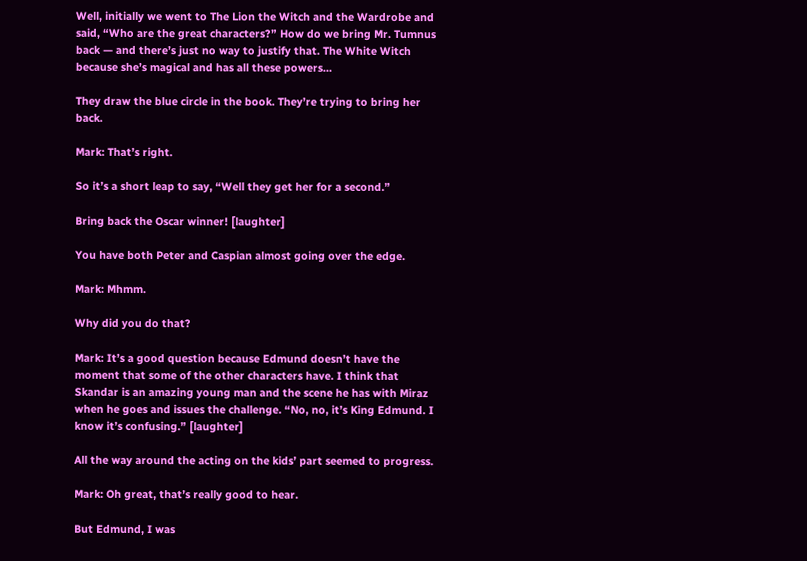Well, initially we went to The Lion the Witch and the Wardrobe and said, “Who are the great characters?” How do we bring Mr. Tumnus back — and there’s just no way to justify that. The White Witch because she’s magical and has all these powers…

They draw the blue circle in the book. They’re trying to bring her back.

Mark: That’s right.

So it’s a short leap to say, “Well they get her for a second.”

Bring back the Oscar winner! [laughter]

You have both Peter and Caspian almost going over the edge.

Mark: Mhmm.

Why did you do that?

Mark: It’s a good question because Edmund doesn’t have the moment that some of the other characters have. I think that Skandar is an amazing young man and the scene he has with Miraz when he goes and issues the challenge. “No, no, it’s King Edmund. I know it’s confusing.” [laughter]

All the way around the acting on the kids’ part seemed to progress.

Mark: Oh great, that’s really good to hear.

But Edmund, I was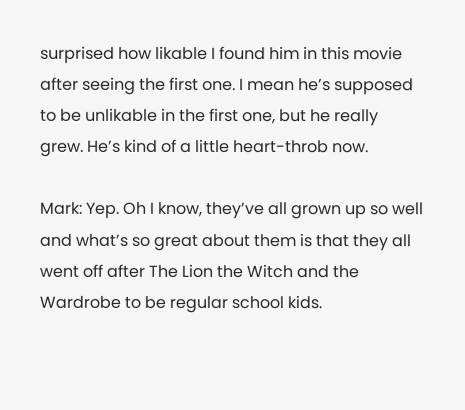surprised how likable I found him in this movie after seeing the first one. I mean he’s supposed to be unlikable in the first one, but he really grew. He’s kind of a little heart-throb now.

Mark: Yep. Oh I know, they’ve all grown up so well and what’s so great about them is that they all went off after The Lion the Witch and the Wardrobe to be regular school kids.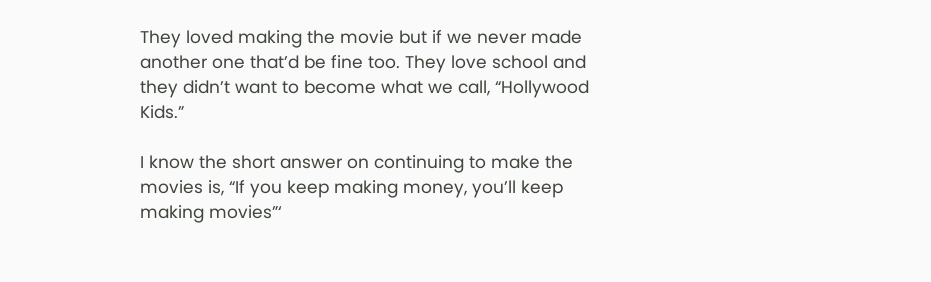They loved making the movie but if we never made another one that’d be fine too. They love school and they didn’t want to become what we call, “Hollywood Kids.”

I know the short answer on continuing to make the movies is, “If you keep making money, you’ll keep making movies”‘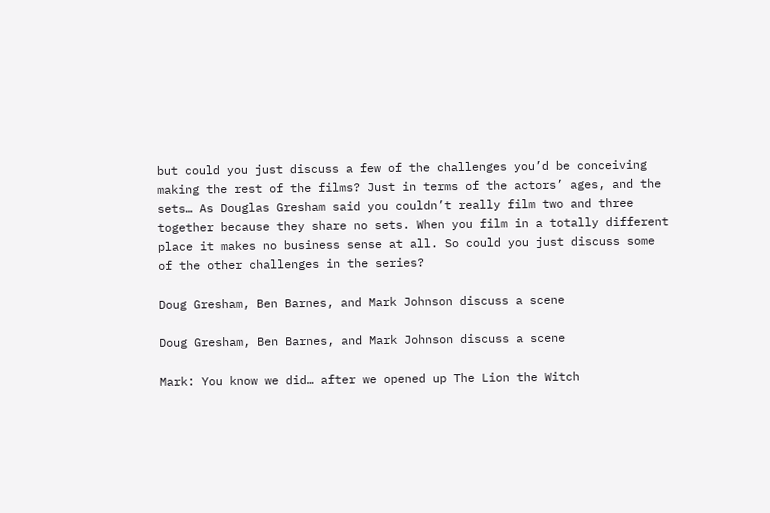but could you just discuss a few of the challenges you’d be conceiving making the rest of the films? Just in terms of the actors’ ages, and the sets… As Douglas Gresham said you couldn’t really film two and three together because they share no sets. When you film in a totally different place it makes no business sense at all. So could you just discuss some of the other challenges in the series?

Doug Gresham, Ben Barnes, and Mark Johnson discuss a scene

Doug Gresham, Ben Barnes, and Mark Johnson discuss a scene

Mark: You know we did… after we opened up The Lion the Witch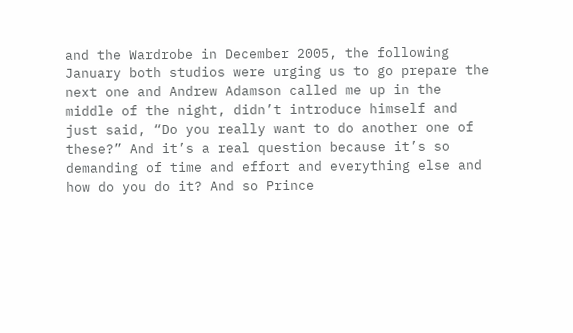and the Wardrobe in December 2005, the following January both studios were urging us to go prepare the next one and Andrew Adamson called me up in the middle of the night, didn’t introduce himself and just said, “Do you really want to do another one of these?” And it’s a real question because it’s so demanding of time and effort and everything else and how do you do it? And so Prince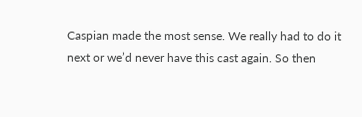Caspian made the most sense. We really had to do it next or we’d never have this cast again. So then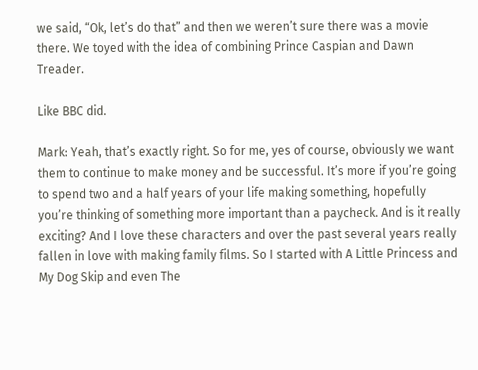we said, “Ok, let’s do that” and then we weren’t sure there was a movie there. We toyed with the idea of combining Prince Caspian and Dawn Treader.

Like BBC did.

Mark: Yeah, that’s exactly right. So for me, yes of course, obviously we want them to continue to make money and be successful. It’s more if you’re going to spend two and a half years of your life making something, hopefully you’re thinking of something more important than a paycheck. And is it really exciting? And I love these characters and over the past several years really fallen in love with making family films. So I started with A Little Princess and My Dog Skip and even The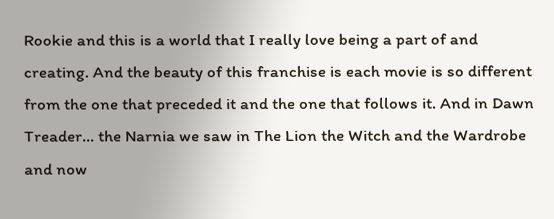Rookie and this is a world that I really love being a part of and creating. And the beauty of this franchise is each movie is so different from the one that preceded it and the one that follows it. And in Dawn Treader… the Narnia we saw in The Lion the Witch and the Wardrobe and now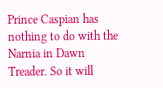Prince Caspian has nothing to do with the Narnia in Dawn Treader. So it will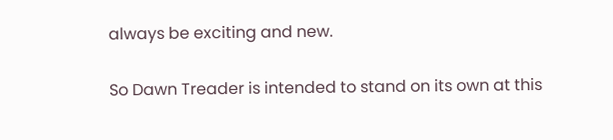always be exciting and new.

So Dawn Treader is intended to stand on its own at this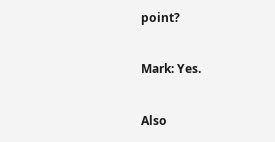point?

Mark: Yes.

Also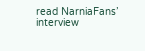read NarniaFans’ interview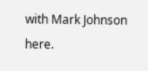with Mark Johnson here.